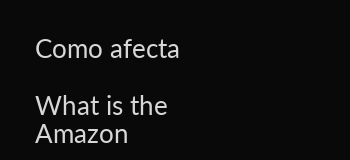Como afecta

What is the Amazon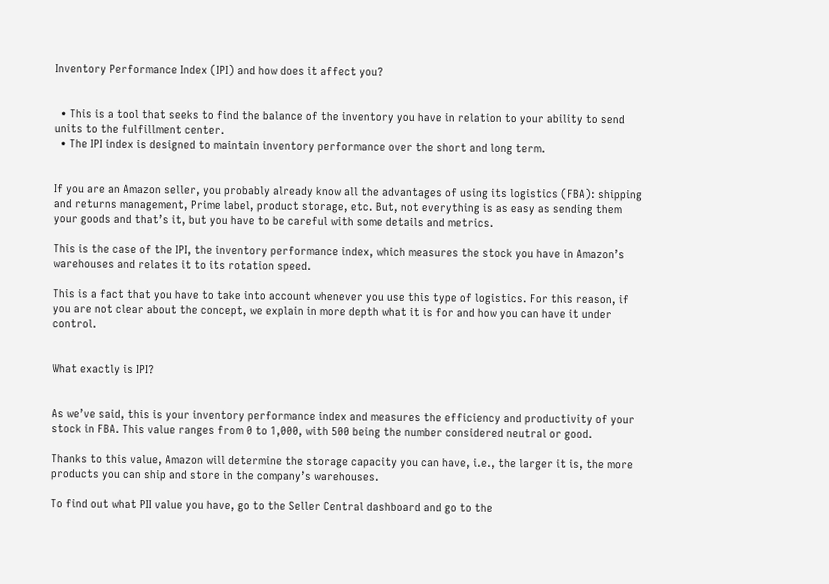Inventory Performance Index (IPI) and how does it affect you?


  • This is a tool that seeks to find the balance of the inventory you have in relation to your ability to send units to the fulfillment center.
  • The IPI index is designed to maintain inventory performance over the short and long term.


If you are an Amazon seller, you probably already know all the advantages of using its logistics (FBA): shipping and returns management, Prime label, product storage, etc. But, not everything is as easy as sending them your goods and that’s it, but you have to be careful with some details and metrics.

This is the case of the IPI, the inventory performance index, which measures the stock you have in Amazon’s warehouses and relates it to its rotation speed.

This is a fact that you have to take into account whenever you use this type of logistics. For this reason, if you are not clear about the concept, we explain in more depth what it is for and how you can have it under control.


What exactly is IPI?


As we’ve said, this is your inventory performance index and measures the efficiency and productivity of your stock in FBA. This value ranges from 0 to 1,000, with 500 being the number considered neutral or good.

Thanks to this value, Amazon will determine the storage capacity you can have, i.e., the larger it is, the more products you can ship and store in the company’s warehouses.

To find out what PII value you have, go to the Seller Central dashboard and go to the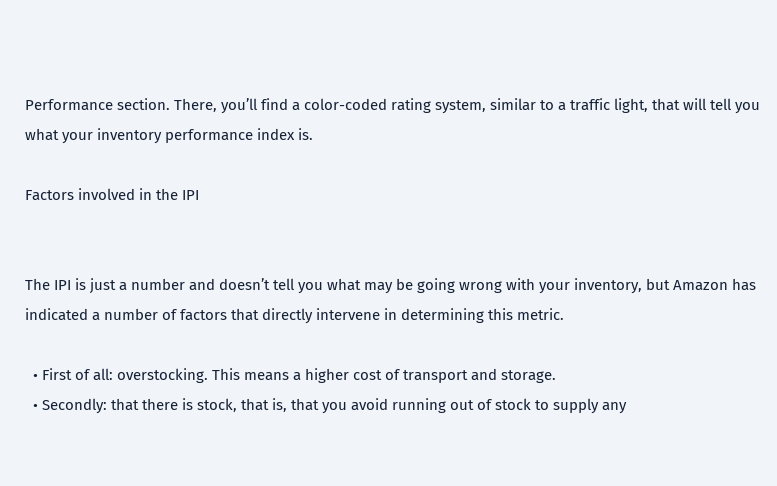Performance section. There, you’ll find a color-coded rating system, similar to a traffic light, that will tell you what your inventory performance index is.

Factors involved in the IPI


The IPI is just a number and doesn’t tell you what may be going wrong with your inventory, but Amazon has indicated a number of factors that directly intervene in determining this metric.

  • First of all: overstocking. This means a higher cost of transport and storage.
  • Secondly: that there is stock, that is, that you avoid running out of stock to supply any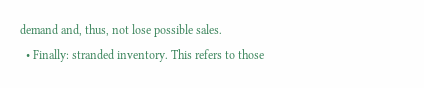demand and, thus, not lose possible sales.
  • Finally: stranded inventory. This refers to those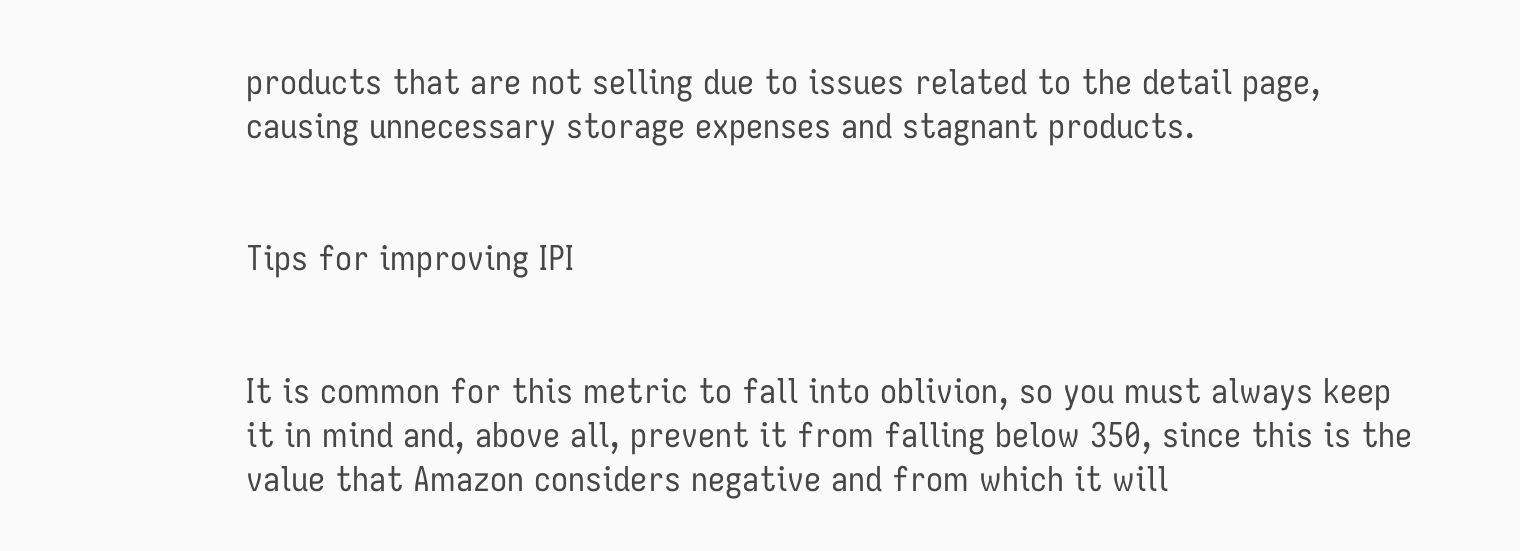products that are not selling due to issues related to the detail page, causing unnecessary storage expenses and stagnant products.


Tips for improving IPI


It is common for this metric to fall into oblivion, so you must always keep it in mind and, above all, prevent it from falling below 350, since this is the value that Amazon considers negative and from which it will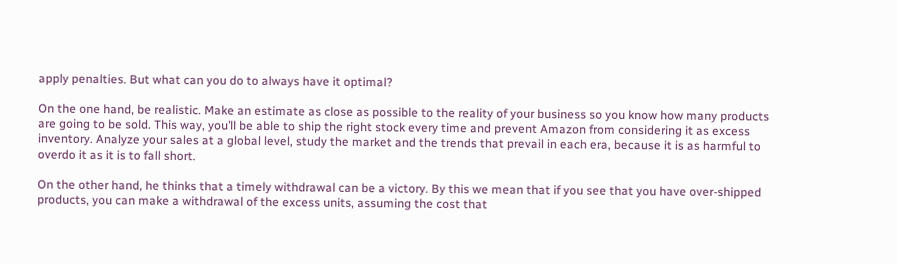apply penalties. But what can you do to always have it optimal?

On the one hand, be realistic. Make an estimate as close as possible to the reality of your business so you know how many products are going to be sold. This way, you’ll be able to ship the right stock every time and prevent Amazon from considering it as excess inventory. Analyze your sales at a global level, study the market and the trends that prevail in each era, because it is as harmful to overdo it as it is to fall short.

On the other hand, he thinks that a timely withdrawal can be a victory. By this we mean that if you see that you have over-shipped products, you can make a withdrawal of the excess units, assuming the cost that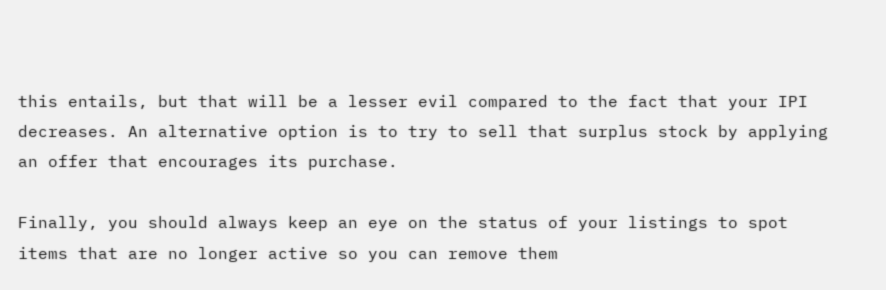this entails, but that will be a lesser evil compared to the fact that your IPI decreases. An alternative option is to try to sell that surplus stock by applying an offer that encourages its purchase.

Finally, you should always keep an eye on the status of your listings to spot items that are no longer active so you can remove them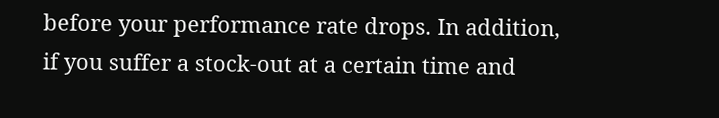before your performance rate drops. In addition, if you suffer a stock-out at a certain time and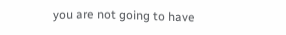you are not going to have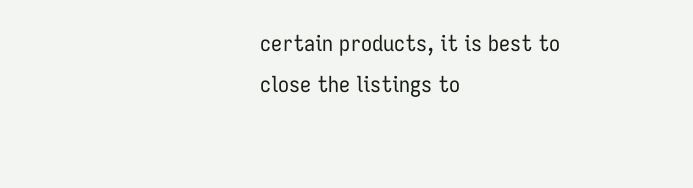certain products, it is best to close the listings to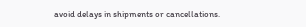avoid delays in shipments or cancellations.